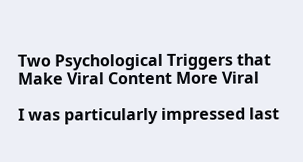Two Psychological Triggers that Make Viral Content More Viral

I was particularly impressed last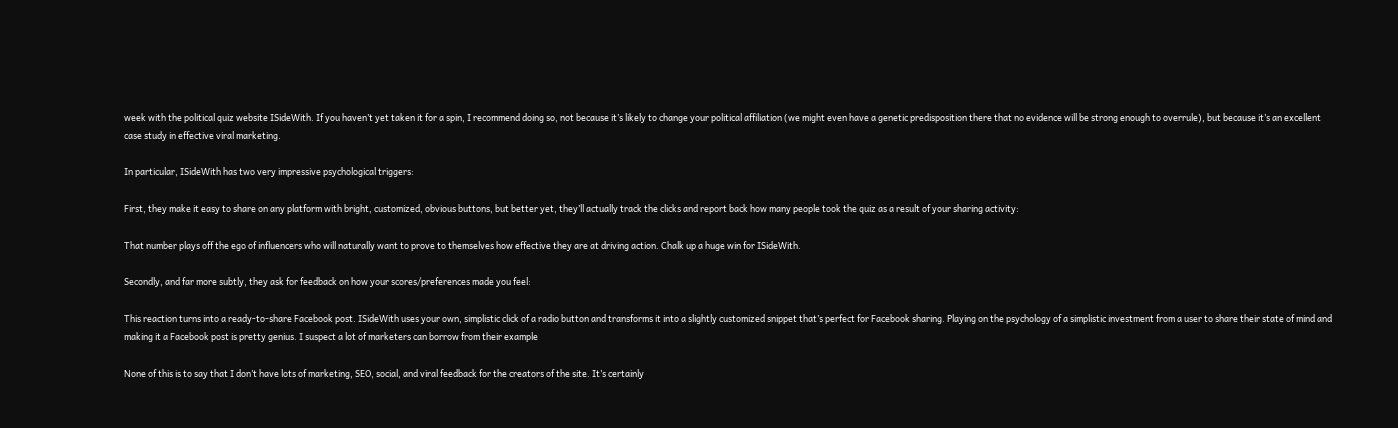week with the political quiz website ISideWith. If you haven’t yet taken it for a spin, I recommend doing so, not because it’s likely to change your political affiliation (we might even have a genetic predisposition there that no evidence will be strong enough to overrule), but because it’s an excellent case study in effective viral marketing.

In particular, ISideWith has two very impressive psychological triggers:

First, they make it easy to share on any platform with bright, customized, obvious buttons, but better yet, they’ll actually track the clicks and report back how many people took the quiz as a result of your sharing activity:

That number plays off the ego of influencers who will naturally want to prove to themselves how effective they are at driving action. Chalk up a huge win for ISideWith.

Secondly, and far more subtly, they ask for feedback on how your scores/preferences made you feel:

This reaction turns into a ready-to-share Facebook post. ISideWith uses your own, simplistic click of a radio button and transforms it into a slightly customized snippet that’s perfect for Facebook sharing. Playing on the psychology of a simplistic investment from a user to share their state of mind and making it a Facebook post is pretty genius. I suspect a lot of marketers can borrow from their example

None of this is to say that I don’t have lots of marketing, SEO, social, and viral feedback for the creators of the site. It’s certainly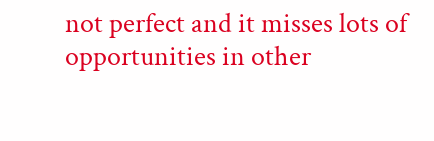not perfect and it misses lots of opportunities in other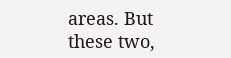areas. But these two,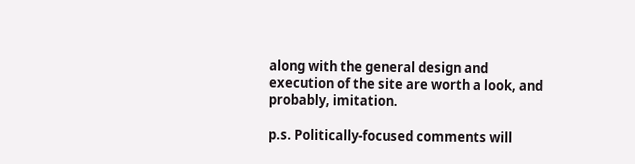along with the general design and execution of the site are worth a look, and probably, imitation.

p.s. Politically-focused comments will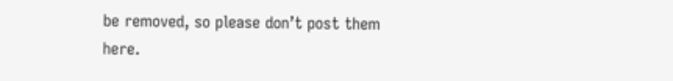be removed, so please don’t post them here.